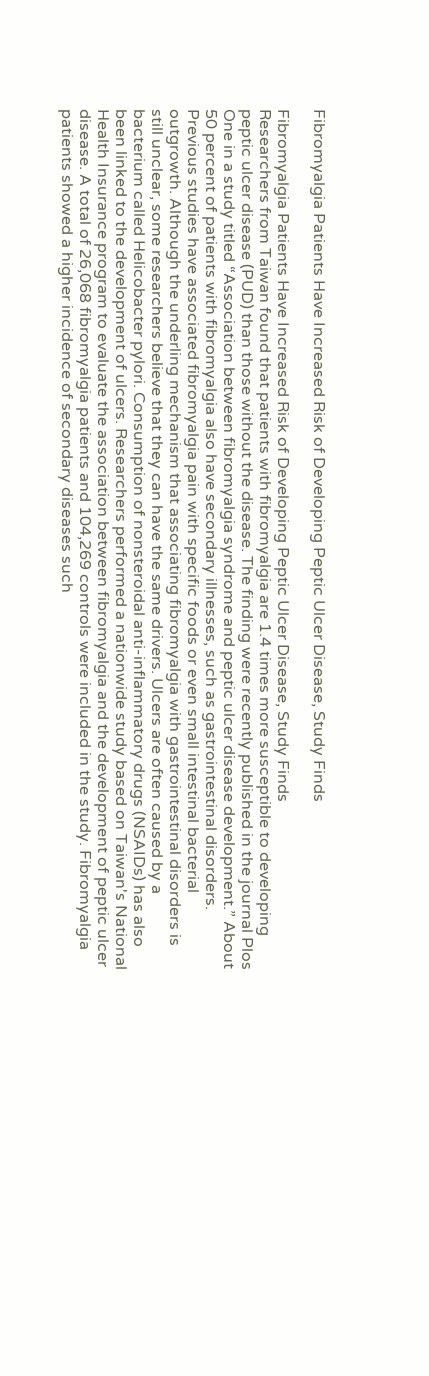Fibromyalgia Patients Have Increased Risk of Developing Peptic Ulcer Disease, Study Finds

Fibromyalgia Patients Have Increased Risk of Developing Peptic Ulcer Disease, Study Finds
Researchers from Taiwan found that patients with fibromyalgia are 1.4 times more susceptible to developing peptic ulcer disease (PUD) than those without the disease. The finding were recently published in the journal Plos One in a study titled “Association between fibromyalgia syndrome and peptic ulcer disease development.” About 50 percent of patients with fibromyalgia also have secondary illnesses, such as gastrointestinal disorders. Previous studies have associated fibromyalgia pain with specific foods or even small intestinal bacterial outgrowth. Although the underling mechanism that associating fibromyalgia with gastrointestinal disorders is still unclear, some researchers believe that they can have the same drivers. Ulcers are often caused by a bacterium called Helicobacter pylori. Consumption of nonsteroidal anti-inflammatory drugs (NSAIDs) has also been linked to the development of ulcers. Researchers performed a nationwide study based on Taiwan's National Health Insurance program to evaluate the association between fibromyalgia and the development of peptic ulcer disease. A total of 26,068 fibromyalgia patients and 104,269 controls were included in the study. Fibromyalgia patients showed a higher incidence of secondary diseases such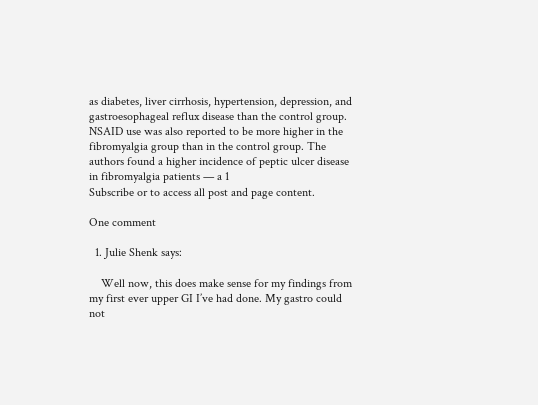as diabetes, liver cirrhosis, hypertension, depression, and gastroesophageal reflux disease than the control group. NSAID use was also reported to be more higher in the fibromyalgia group than in the control group. The authors found a higher incidence of peptic ulcer disease in fibromyalgia patients — a 1
Subscribe or to access all post and page content.

One comment

  1. Julie Shenk says:

    Well now, this does make sense for my findings from my first ever upper GI I’ve had done. My gastro could not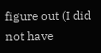figure out (I did not have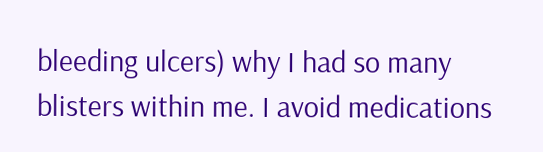bleeding ulcers) why I had so many blisters within me. I avoid medications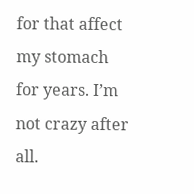for that affect my stomach for years. I’m not crazy after all.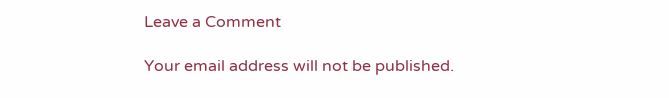Leave a Comment

Your email address will not be published.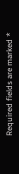Required fields are marked *